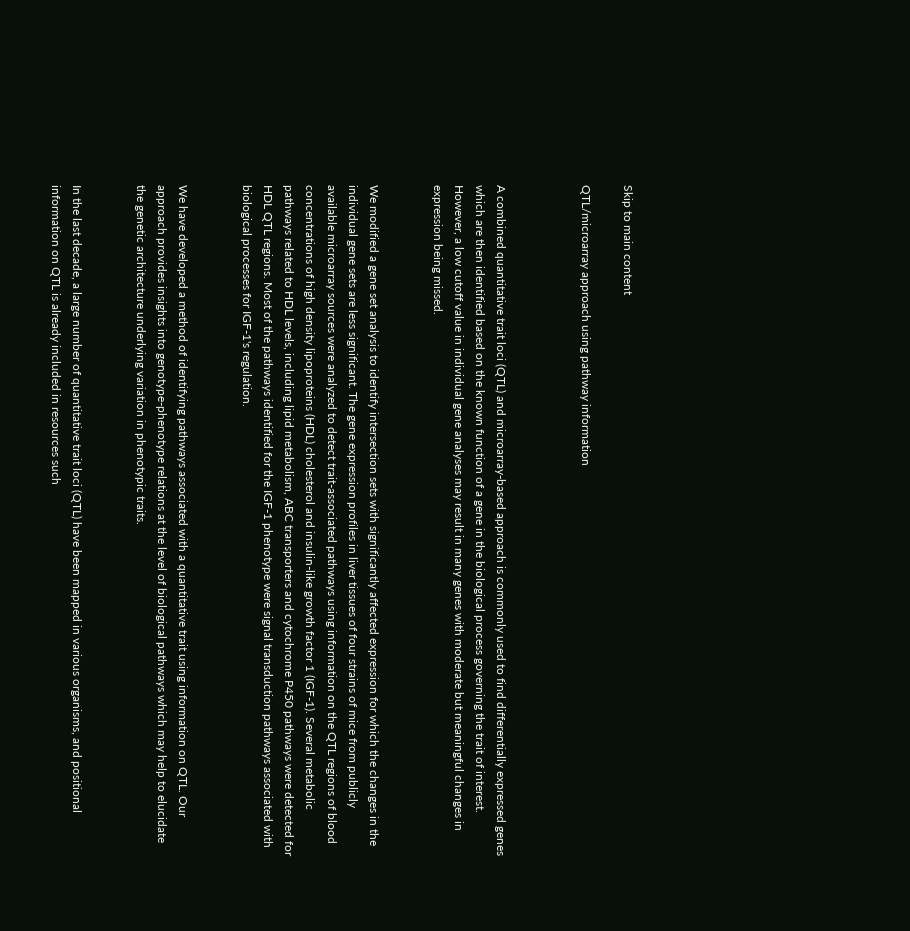Skip to main content

QTL/microarray approach using pathway information



A combined quantitative trait loci (QTL) and microarray-based approach is commonly used to find differentially expressed genes which are then identified based on the known function of a gene in the biological process governing the trait of interest. However, a low cutoff value in individual gene analyses may result in many genes with moderate but meaningful changes in expression being missed.


We modified a gene set analysis to identify intersection sets with significantly affected expression for which the changes in the individual gene sets are less significant. The gene expression profiles in liver tissues of four strains of mice from publicly available microarray sources were analyzed to detect trait-associated pathways using information on the QTL regions of blood concentrations of high density lipoproteins (HDL) cholesterol and insulin-like growth factor 1 (IGF-1). Several metabolic pathways related to HDL levels, including lipid metabolism, ABC transporters and cytochrome P450 pathways were detected for HDL QTL regions. Most of the pathways identified for the IGF-1 phenotype were signal transduction pathways associated with biological processes for IGF-1's regulation.


We have developed a method of identifying pathways associated with a quantitative trait using information on QTL. Our approach provides insights into genotype-phenotype relations at the level of biological pathways which may help to elucidate the genetic architecture underlying variation in phenotypic traits.


In the last decade, a large number of quantitative trait loci (QTL) have been mapped in various organisms, and positional information on QTL is already included in resources such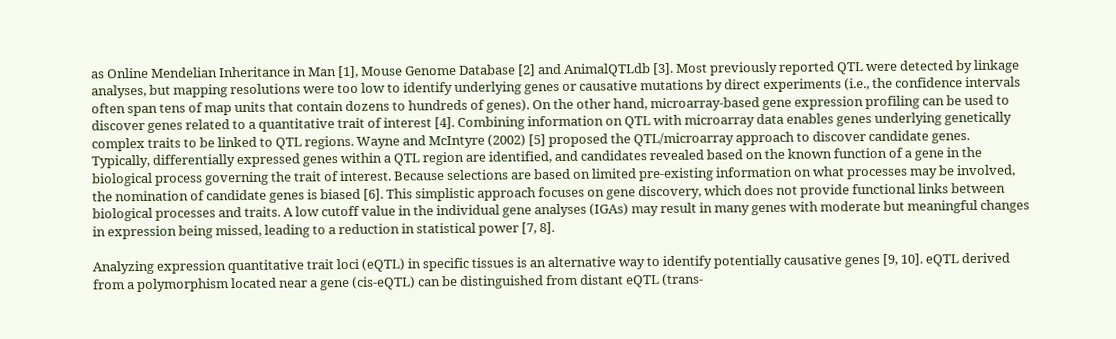as Online Mendelian Inheritance in Man [1], Mouse Genome Database [2] and AnimalQTLdb [3]. Most previously reported QTL were detected by linkage analyses, but mapping resolutions were too low to identify underlying genes or causative mutations by direct experiments (i.e., the confidence intervals often span tens of map units that contain dozens to hundreds of genes). On the other hand, microarray-based gene expression profiling can be used to discover genes related to a quantitative trait of interest [4]. Combining information on QTL with microarray data enables genes underlying genetically complex traits to be linked to QTL regions. Wayne and McIntyre (2002) [5] proposed the QTL/microarray approach to discover candidate genes. Typically, differentially expressed genes within a QTL region are identified, and candidates revealed based on the known function of a gene in the biological process governing the trait of interest. Because selections are based on limited pre-existing information on what processes may be involved, the nomination of candidate genes is biased [6]. This simplistic approach focuses on gene discovery, which does not provide functional links between biological processes and traits. A low cutoff value in the individual gene analyses (IGAs) may result in many genes with moderate but meaningful changes in expression being missed, leading to a reduction in statistical power [7, 8].

Analyzing expression quantitative trait loci (eQTL) in specific tissues is an alternative way to identify potentially causative genes [9, 10]. eQTL derived from a polymorphism located near a gene (cis-eQTL) can be distinguished from distant eQTL (trans-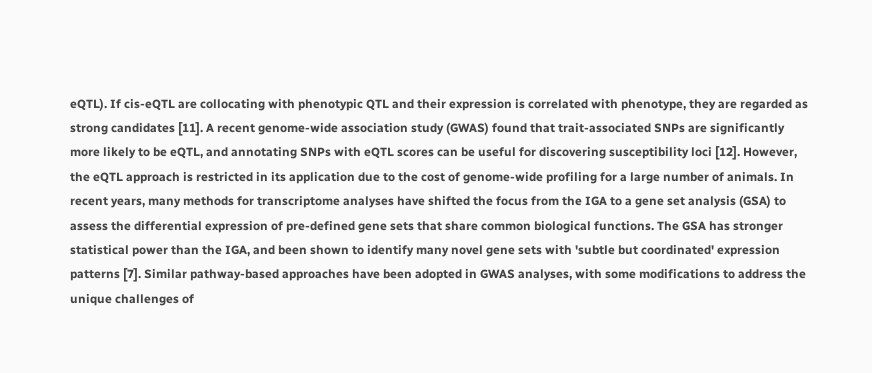eQTL). If cis-eQTL are collocating with phenotypic QTL and their expression is correlated with phenotype, they are regarded as strong candidates [11]. A recent genome-wide association study (GWAS) found that trait-associated SNPs are significantly more likely to be eQTL, and annotating SNPs with eQTL scores can be useful for discovering susceptibility loci [12]. However, the eQTL approach is restricted in its application due to the cost of genome-wide profiling for a large number of animals. In recent years, many methods for transcriptome analyses have shifted the focus from the IGA to a gene set analysis (GSA) to assess the differential expression of pre-defined gene sets that share common biological functions. The GSA has stronger statistical power than the IGA, and been shown to identify many novel gene sets with 'subtle but coordinated' expression patterns [7]. Similar pathway-based approaches have been adopted in GWAS analyses, with some modifications to address the unique challenges of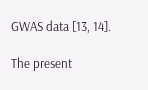GWAS data [13, 14].

The present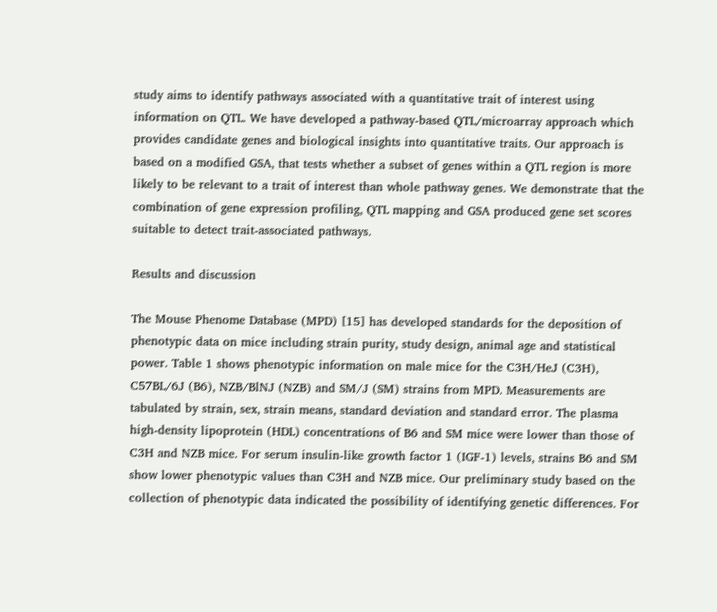study aims to identify pathways associated with a quantitative trait of interest using information on QTL. We have developed a pathway-based QTL/microarray approach which provides candidate genes and biological insights into quantitative traits. Our approach is based on a modified GSA, that tests whether a subset of genes within a QTL region is more likely to be relevant to a trait of interest than whole pathway genes. We demonstrate that the combination of gene expression profiling, QTL mapping and GSA produced gene set scores suitable to detect trait-associated pathways.

Results and discussion

The Mouse Phenome Database (MPD) [15] has developed standards for the deposition of phenotypic data on mice including strain purity, study design, animal age and statistical power. Table 1 shows phenotypic information on male mice for the C3H/HeJ (C3H), C57BL/6J (B6), NZB/BlNJ (NZB) and SM/J (SM) strains from MPD. Measurements are tabulated by strain, sex, strain means, standard deviation and standard error. The plasma high-density lipoprotein (HDL) concentrations of B6 and SM mice were lower than those of C3H and NZB mice. For serum insulin-like growth factor 1 (IGF-1) levels, strains B6 and SM show lower phenotypic values than C3H and NZB mice. Our preliminary study based on the collection of phenotypic data indicated the possibility of identifying genetic differences. For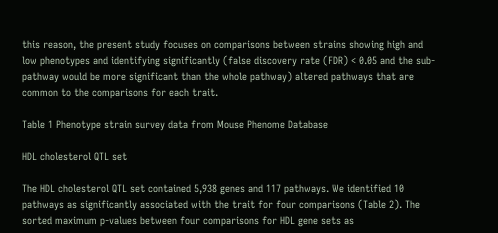this reason, the present study focuses on comparisons between strains showing high and low phenotypes and identifying significantly (false discovery rate (FDR) < 0.05 and the sub-pathway would be more significant than the whole pathway) altered pathways that are common to the comparisons for each trait.

Table 1 Phenotype strain survey data from Mouse Phenome Database

HDL cholesterol QTL set

The HDL cholesterol QTL set contained 5,938 genes and 117 pathways. We identified 10 pathways as significantly associated with the trait for four comparisons (Table 2). The sorted maximum p-values between four comparisons for HDL gene sets as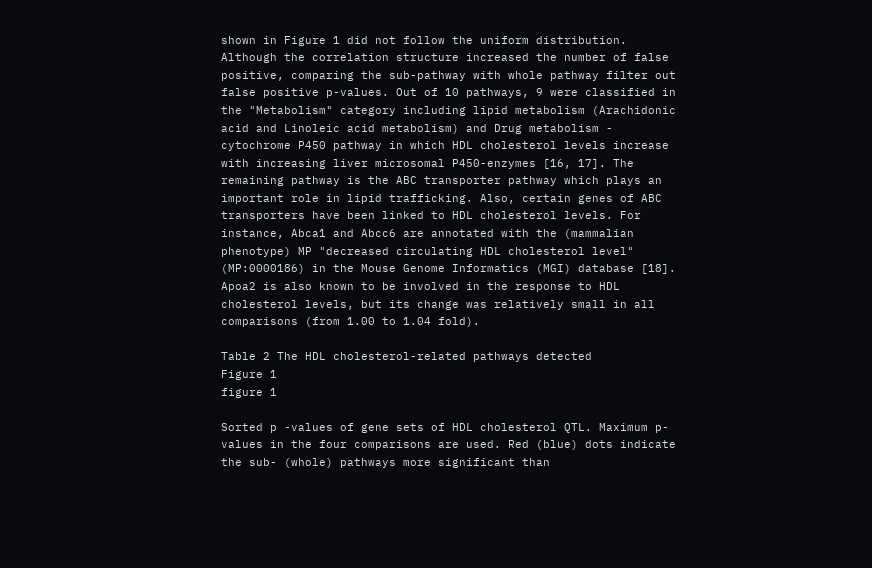shown in Figure 1 did not follow the uniform distribution. Although the correlation structure increased the number of false positive, comparing the sub-pathway with whole pathway filter out false positive p-values. Out of 10 pathways, 9 were classified in the "Metabolism" category including lipid metabolism (Arachidonic acid and Linoleic acid metabolism) and Drug metabolism - cytochrome P450 pathway in which HDL cholesterol levels increase with increasing liver microsomal P450-enzymes [16, 17]. The remaining pathway is the ABC transporter pathway which plays an important role in lipid trafficking. Also, certain genes of ABC transporters have been linked to HDL cholesterol levels. For instance, Abca1 and Abcc6 are annotated with the (mammalian phenotype) MP "decreased circulating HDL cholesterol level" (MP:0000186) in the Mouse Genome Informatics (MGI) database [18]. Apoa2 is also known to be involved in the response to HDL cholesterol levels, but its change was relatively small in all comparisons (from 1.00 to 1.04 fold).

Table 2 The HDL cholesterol-related pathways detected
Figure 1
figure 1

Sorted p -values of gene sets of HDL cholesterol QTL. Maximum p-values in the four comparisons are used. Red (blue) dots indicate the sub- (whole) pathways more significant than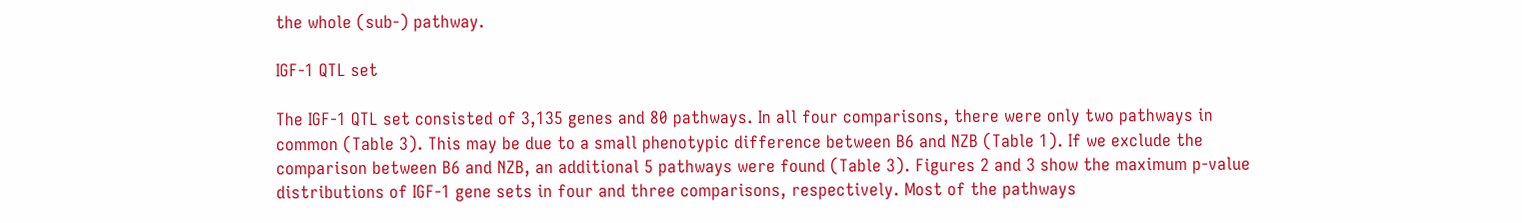the whole (sub-) pathway.

IGF-1 QTL set

The IGF-1 QTL set consisted of 3,135 genes and 80 pathways. In all four comparisons, there were only two pathways in common (Table 3). This may be due to a small phenotypic difference between B6 and NZB (Table 1). If we exclude the comparison between B6 and NZB, an additional 5 pathways were found (Table 3). Figures 2 and 3 show the maximum p-value distributions of IGF-1 gene sets in four and three comparisons, respectively. Most of the pathways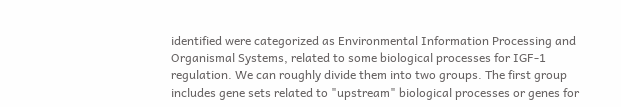identified were categorized as Environmental Information Processing and Organismal Systems, related to some biological processes for IGF-1 regulation. We can roughly divide them into two groups. The first group includes gene sets related to "upstream" biological processes or genes for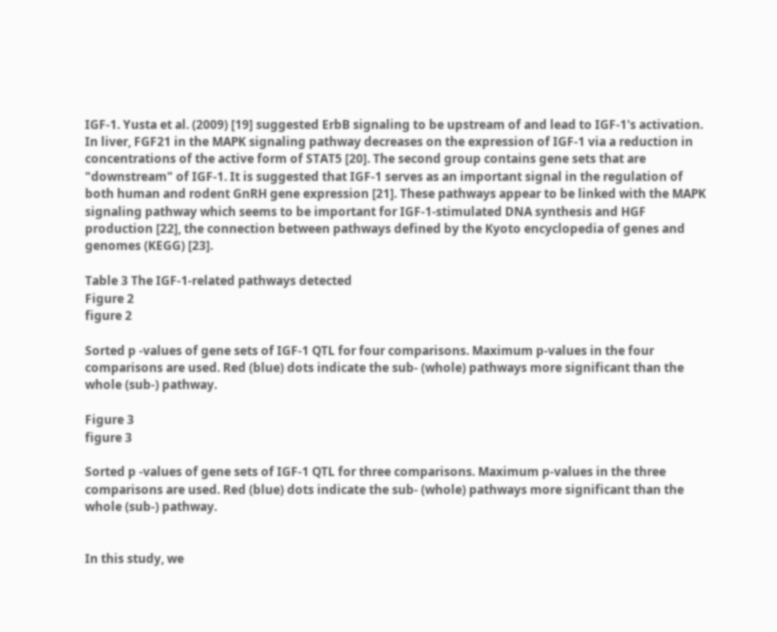IGF-1. Yusta et al. (2009) [19] suggested ErbB signaling to be upstream of and lead to IGF-1's activation. In liver, FGF21 in the MAPK signaling pathway decreases on the expression of IGF-1 via a reduction in concentrations of the active form of STAT5 [20]. The second group contains gene sets that are "downstream" of IGF-1. It is suggested that IGF-1 serves as an important signal in the regulation of both human and rodent GnRH gene expression [21]. These pathways appear to be linked with the MAPK signaling pathway which seems to be important for IGF-1-stimulated DNA synthesis and HGF production [22], the connection between pathways defined by the Kyoto encyclopedia of genes and genomes (KEGG) [23].

Table 3 The IGF-1-related pathways detected
Figure 2
figure 2

Sorted p -values of gene sets of IGF-1 QTL for four comparisons. Maximum p-values in the four comparisons are used. Red (blue) dots indicate the sub- (whole) pathways more significant than the whole (sub-) pathway.

Figure 3
figure 3

Sorted p -values of gene sets of IGF-1 QTL for three comparisons. Maximum p-values in the three comparisons are used. Red (blue) dots indicate the sub- (whole) pathways more significant than the whole (sub-) pathway.


In this study, we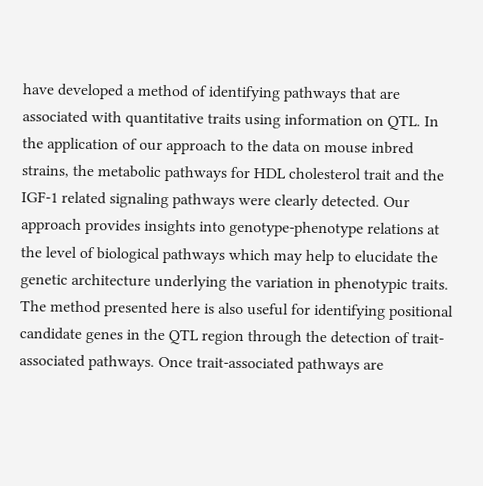have developed a method of identifying pathways that are associated with quantitative traits using information on QTL. In the application of our approach to the data on mouse inbred strains, the metabolic pathways for HDL cholesterol trait and the IGF-1 related signaling pathways were clearly detected. Our approach provides insights into genotype-phenotype relations at the level of biological pathways which may help to elucidate the genetic architecture underlying the variation in phenotypic traits. The method presented here is also useful for identifying positional candidate genes in the QTL region through the detection of trait-associated pathways. Once trait-associated pathways are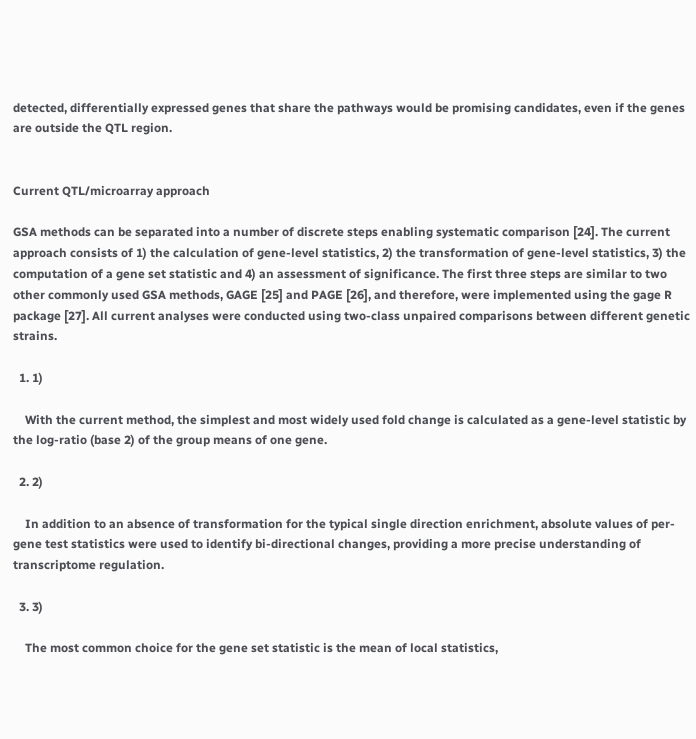detected, differentially expressed genes that share the pathways would be promising candidates, even if the genes are outside the QTL region.


Current QTL/microarray approach

GSA methods can be separated into a number of discrete steps enabling systematic comparison [24]. The current approach consists of 1) the calculation of gene-level statistics, 2) the transformation of gene-level statistics, 3) the computation of a gene set statistic and 4) an assessment of significance. The first three steps are similar to two other commonly used GSA methods, GAGE [25] and PAGE [26], and therefore, were implemented using the gage R package [27]. All current analyses were conducted using two-class unpaired comparisons between different genetic strains.

  1. 1)

    With the current method, the simplest and most widely used fold change is calculated as a gene-level statistic by the log-ratio (base 2) of the group means of one gene.

  2. 2)

    In addition to an absence of transformation for the typical single direction enrichment, absolute values of per-gene test statistics were used to identify bi-directional changes, providing a more precise understanding of transcriptome regulation.

  3. 3)

    The most common choice for the gene set statistic is the mean of local statistics,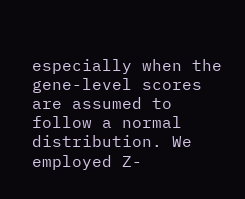especially when the gene-level scores are assumed to follow a normal distribution. We employed Z-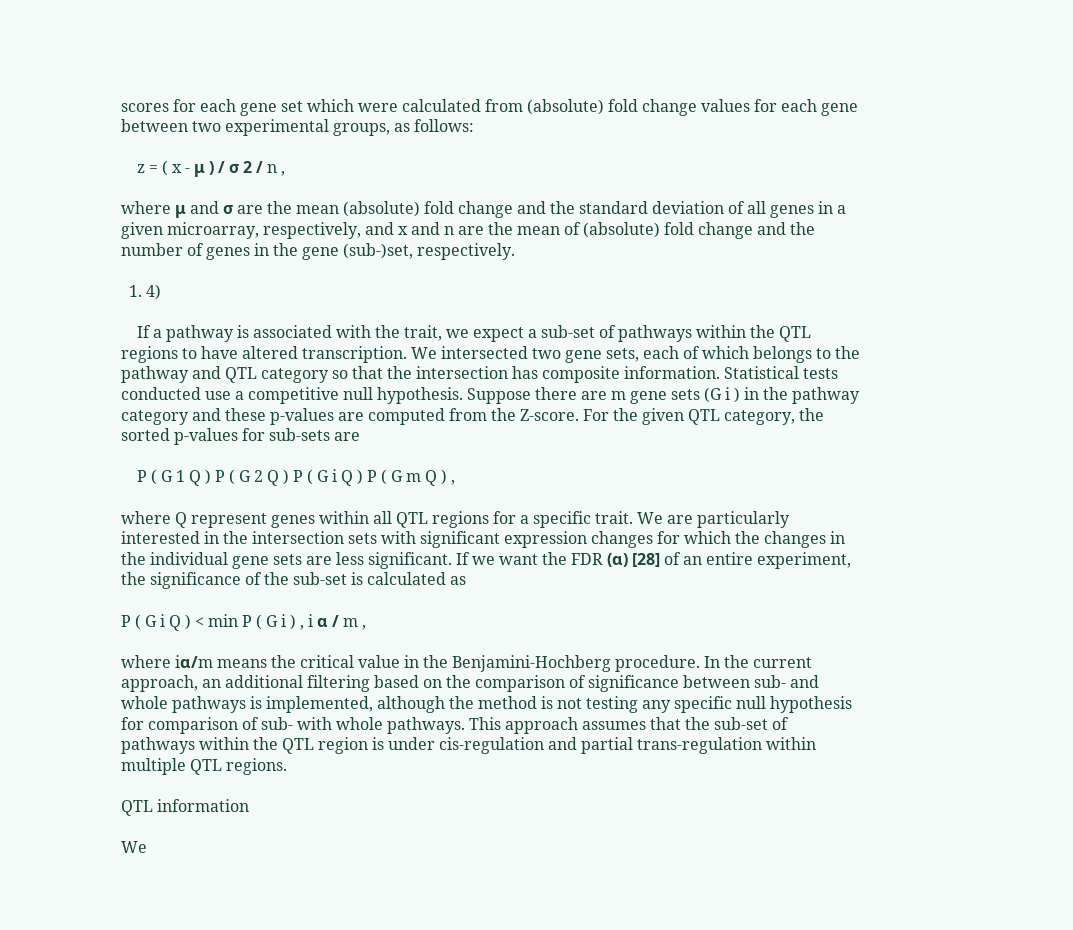scores for each gene set which were calculated from (absolute) fold change values for each gene between two experimental groups, as follows:

    z = ( x - μ ) / σ 2 / n ,

where μ and σ are the mean (absolute) fold change and the standard deviation of all genes in a given microarray, respectively, and x and n are the mean of (absolute) fold change and the number of genes in the gene (sub-)set, respectively.

  1. 4)

    If a pathway is associated with the trait, we expect a sub-set of pathways within the QTL regions to have altered transcription. We intersected two gene sets, each of which belongs to the pathway and QTL category so that the intersection has composite information. Statistical tests conducted use a competitive null hypothesis. Suppose there are m gene sets (G i ) in the pathway category and these p-values are computed from the Z-score. For the given QTL category, the sorted p-values for sub-sets are

    P ( G 1 Q ) P ( G 2 Q ) P ( G i Q ) P ( G m Q ) ,

where Q represent genes within all QTL regions for a specific trait. We are particularly interested in the intersection sets with significant expression changes for which the changes in the individual gene sets are less significant. If we want the FDR (α) [28] of an entire experiment, the significance of the sub-set is calculated as

P ( G i Q ) < min P ( G i ) , i α / m ,

where iα/m means the critical value in the Benjamini-Hochberg procedure. In the current approach, an additional filtering based on the comparison of significance between sub- and whole pathways is implemented, although the method is not testing any specific null hypothesis for comparison of sub- with whole pathways. This approach assumes that the sub-set of pathways within the QTL region is under cis-regulation and partial trans-regulation within multiple QTL regions.

QTL information

We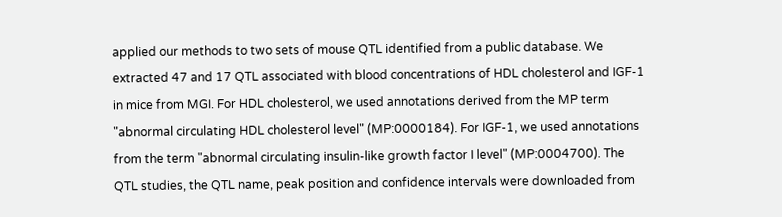applied our methods to two sets of mouse QTL identified from a public database. We extracted 47 and 17 QTL associated with blood concentrations of HDL cholesterol and IGF-1 in mice from MGI. For HDL cholesterol, we used annotations derived from the MP term "abnormal circulating HDL cholesterol level" (MP:0000184). For IGF-1, we used annotations from the term "abnormal circulating insulin-like growth factor I level" (MP:0004700). The QTL studies, the QTL name, peak position and confidence intervals were downloaded from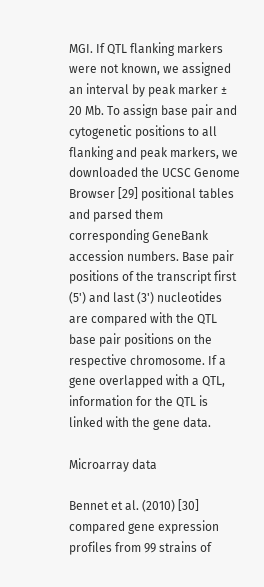MGI. If QTL flanking markers were not known, we assigned an interval by peak marker ± 20 Mb. To assign base pair and cytogenetic positions to all flanking and peak markers, we downloaded the UCSC Genome Browser [29] positional tables and parsed them corresponding GeneBank accession numbers. Base pair positions of the transcript first (5') and last (3') nucleotides are compared with the QTL base pair positions on the respective chromosome. If a gene overlapped with a QTL, information for the QTL is linked with the gene data.

Microarray data

Bennet et al. (2010) [30] compared gene expression profiles from 99 strains of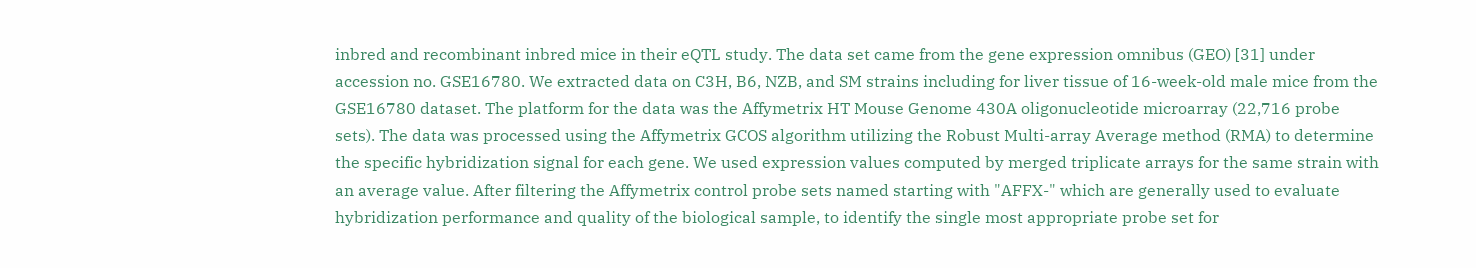inbred and recombinant inbred mice in their eQTL study. The data set came from the gene expression omnibus (GEO) [31] under accession no. GSE16780. We extracted data on C3H, B6, NZB, and SM strains including for liver tissue of 16-week-old male mice from the GSE16780 dataset. The platform for the data was the Affymetrix HT Mouse Genome 430A oligonucleotide microarray (22,716 probe sets). The data was processed using the Affymetrix GCOS algorithm utilizing the Robust Multi-array Average method (RMA) to determine the specific hybridization signal for each gene. We used expression values computed by merged triplicate arrays for the same strain with an average value. After filtering the Affymetrix control probe sets named starting with "AFFX-" which are generally used to evaluate hybridization performance and quality of the biological sample, to identify the single most appropriate probe set for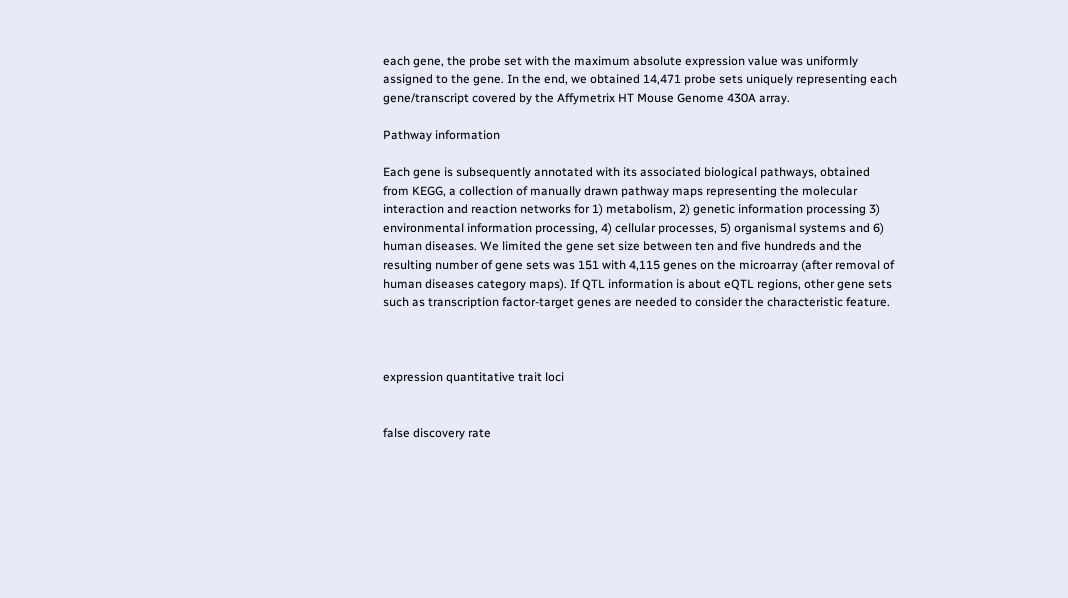each gene, the probe set with the maximum absolute expression value was uniformly assigned to the gene. In the end, we obtained 14,471 probe sets uniquely representing each gene/transcript covered by the Affymetrix HT Mouse Genome 430A array.

Pathway information

Each gene is subsequently annotated with its associated biological pathways, obtained from KEGG, a collection of manually drawn pathway maps representing the molecular interaction and reaction networks for 1) metabolism, 2) genetic information processing 3) environmental information processing, 4) cellular processes, 5) organismal systems and 6) human diseases. We limited the gene set size between ten and five hundreds and the resulting number of gene sets was 151 with 4,115 genes on the microarray (after removal of human diseases category maps). If QTL information is about eQTL regions, other gene sets such as transcription factor-target genes are needed to consider the characteristic feature.



expression quantitative trait loci


false discovery rate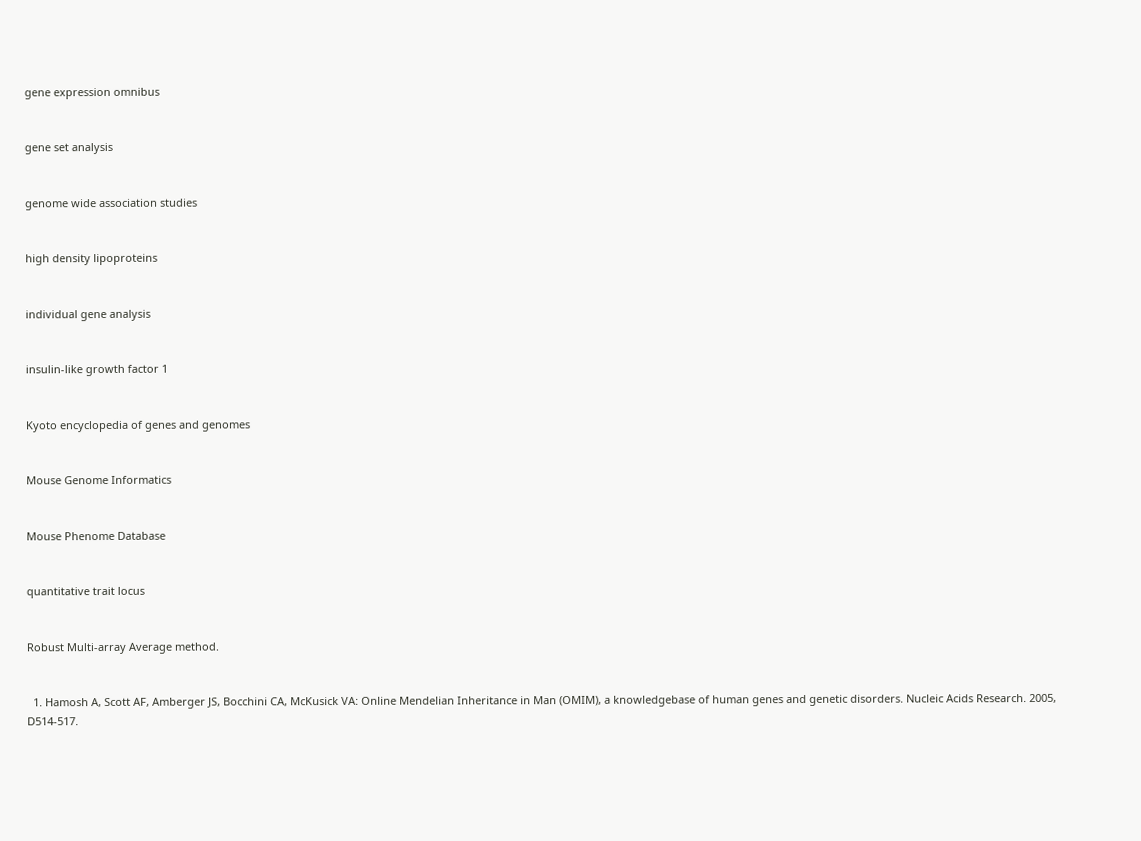gene expression omnibus


gene set analysis


genome wide association studies


high density lipoproteins


individual gene analysis


insulin-like growth factor 1


Kyoto encyclopedia of genes and genomes


Mouse Genome Informatics


Mouse Phenome Database


quantitative trait locus


Robust Multi-array Average method.


  1. Hamosh A, Scott AF, Amberger JS, Bocchini CA, McKusick VA: Online Mendelian Inheritance in Man (OMIM), a knowledgebase of human genes and genetic disorders. Nucleic Acids Research. 2005, D514-517.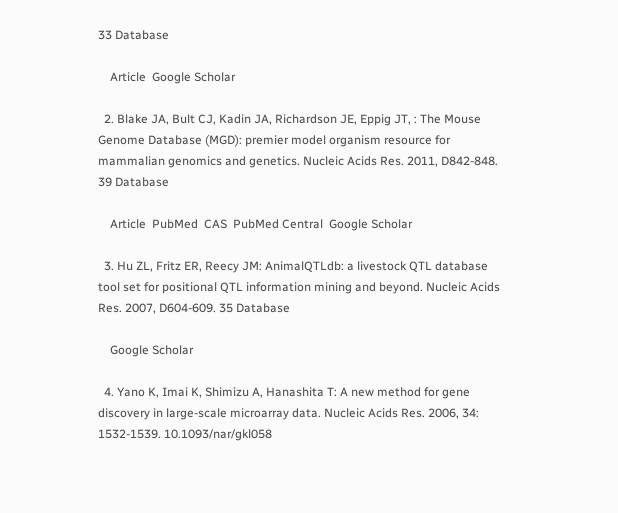33 Database

    Article  Google Scholar

  2. Blake JA, Bult CJ, Kadin JA, Richardson JE, Eppig JT, : The Mouse Genome Database (MGD): premier model organism resource for mammalian genomics and genetics. Nucleic Acids Res. 2011, D842-848. 39 Database

    Article  PubMed  CAS  PubMed Central  Google Scholar

  3. Hu ZL, Fritz ER, Reecy JM: AnimalQTLdb: a livestock QTL database tool set for positional QTL information mining and beyond. Nucleic Acids Res. 2007, D604-609. 35 Database

    Google Scholar

  4. Yano K, Imai K, Shimizu A, Hanashita T: A new method for gene discovery in large-scale microarray data. Nucleic Acids Res. 2006, 34: 1532-1539. 10.1093/nar/gkl058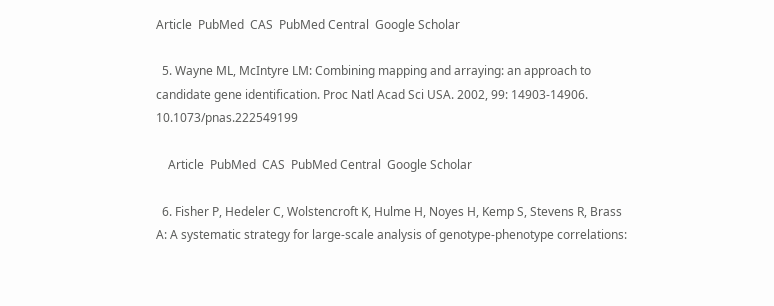Article  PubMed  CAS  PubMed Central  Google Scholar

  5. Wayne ML, McIntyre LM: Combining mapping and arraying: an approach to candidate gene identification. Proc Natl Acad Sci USA. 2002, 99: 14903-14906. 10.1073/pnas.222549199

    Article  PubMed  CAS  PubMed Central  Google Scholar

  6. Fisher P, Hedeler C, Wolstencroft K, Hulme H, Noyes H, Kemp S, Stevens R, Brass A: A systematic strategy for large-scale analysis of genotype-phenotype correlations: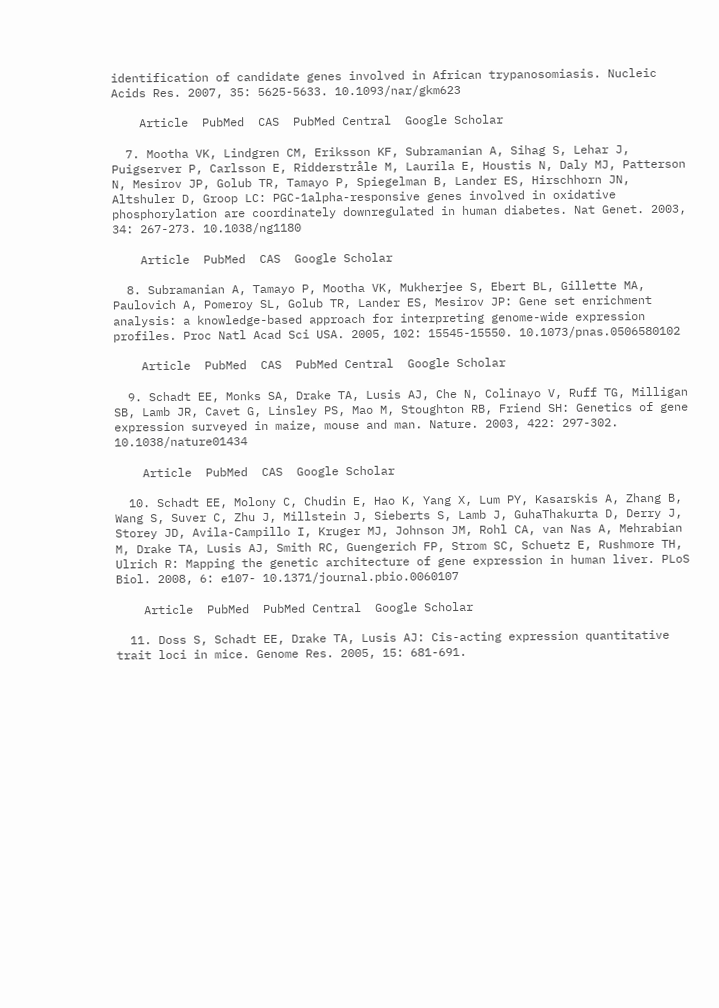identification of candidate genes involved in African trypanosomiasis. Nucleic Acids Res. 2007, 35: 5625-5633. 10.1093/nar/gkm623

    Article  PubMed  CAS  PubMed Central  Google Scholar

  7. Mootha VK, Lindgren CM, Eriksson KF, Subramanian A, Sihag S, Lehar J, Puigserver P, Carlsson E, Ridderstråle M, Laurila E, Houstis N, Daly MJ, Patterson N, Mesirov JP, Golub TR, Tamayo P, Spiegelman B, Lander ES, Hirschhorn JN, Altshuler D, Groop LC: PGC-1alpha-responsive genes involved in oxidative phosphorylation are coordinately downregulated in human diabetes. Nat Genet. 2003, 34: 267-273. 10.1038/ng1180

    Article  PubMed  CAS  Google Scholar

  8. Subramanian A, Tamayo P, Mootha VK, Mukherjee S, Ebert BL, Gillette MA, Paulovich A, Pomeroy SL, Golub TR, Lander ES, Mesirov JP: Gene set enrichment analysis: a knowledge-based approach for interpreting genome-wide expression profiles. Proc Natl Acad Sci USA. 2005, 102: 15545-15550. 10.1073/pnas.0506580102

    Article  PubMed  CAS  PubMed Central  Google Scholar

  9. Schadt EE, Monks SA, Drake TA, Lusis AJ, Che N, Colinayo V, Ruff TG, Milligan SB, Lamb JR, Cavet G, Linsley PS, Mao M, Stoughton RB, Friend SH: Genetics of gene expression surveyed in maize, mouse and man. Nature. 2003, 422: 297-302. 10.1038/nature01434

    Article  PubMed  CAS  Google Scholar

  10. Schadt EE, Molony C, Chudin E, Hao K, Yang X, Lum PY, Kasarskis A, Zhang B, Wang S, Suver C, Zhu J, Millstein J, Sieberts S, Lamb J, GuhaThakurta D, Derry J, Storey JD, Avila-Campillo I, Kruger MJ, Johnson JM, Rohl CA, van Nas A, Mehrabian M, Drake TA, Lusis AJ, Smith RC, Guengerich FP, Strom SC, Schuetz E, Rushmore TH, Ulrich R: Mapping the genetic architecture of gene expression in human liver. PLoS Biol. 2008, 6: e107- 10.1371/journal.pbio.0060107

    Article  PubMed  PubMed Central  Google Scholar

  11. Doss S, Schadt EE, Drake TA, Lusis AJ: Cis-acting expression quantitative trait loci in mice. Genome Res. 2005, 15: 681-691.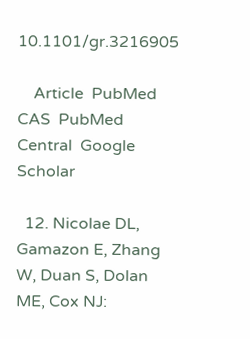10.1101/gr.3216905

    Article  PubMed  CAS  PubMed Central  Google Scholar

  12. Nicolae DL, Gamazon E, Zhang W, Duan S, Dolan ME, Cox NJ: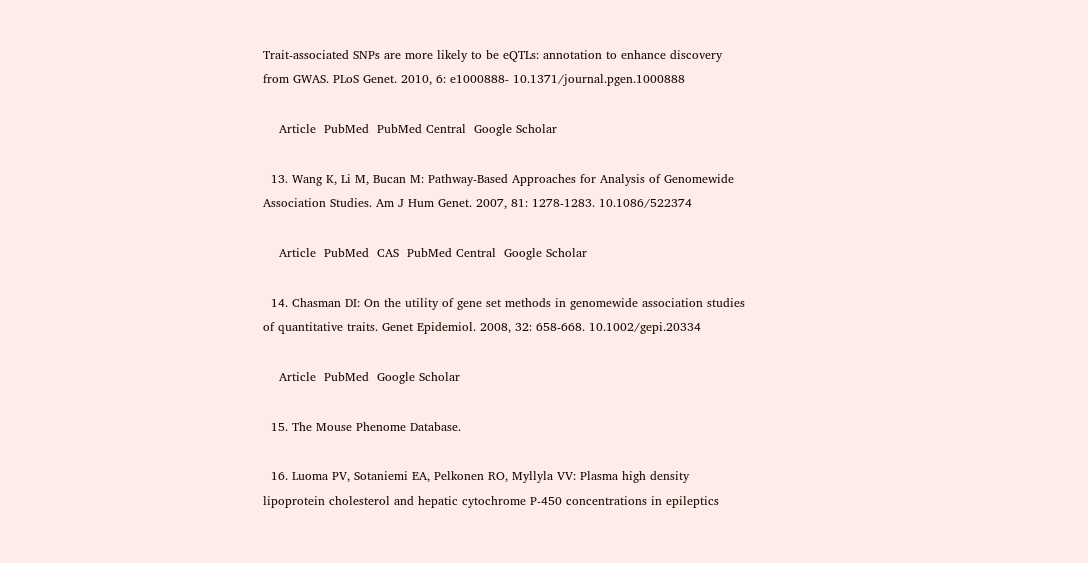Trait-associated SNPs are more likely to be eQTLs: annotation to enhance discovery from GWAS. PLoS Genet. 2010, 6: e1000888- 10.1371/journal.pgen.1000888

    Article  PubMed  PubMed Central  Google Scholar

  13. Wang K, Li M, Bucan M: Pathway-Based Approaches for Analysis of Genomewide Association Studies. Am J Hum Genet. 2007, 81: 1278-1283. 10.1086/522374

    Article  PubMed  CAS  PubMed Central  Google Scholar

  14. Chasman DI: On the utility of gene set methods in genomewide association studies of quantitative traits. Genet Epidemiol. 2008, 32: 658-668. 10.1002/gepi.20334

    Article  PubMed  Google Scholar

  15. The Mouse Phenome Database.

  16. Luoma PV, Sotaniemi EA, Pelkonen RO, Myllyla VV: Plasma high density lipoprotein cholesterol and hepatic cytochrome P-450 concentrations in epileptics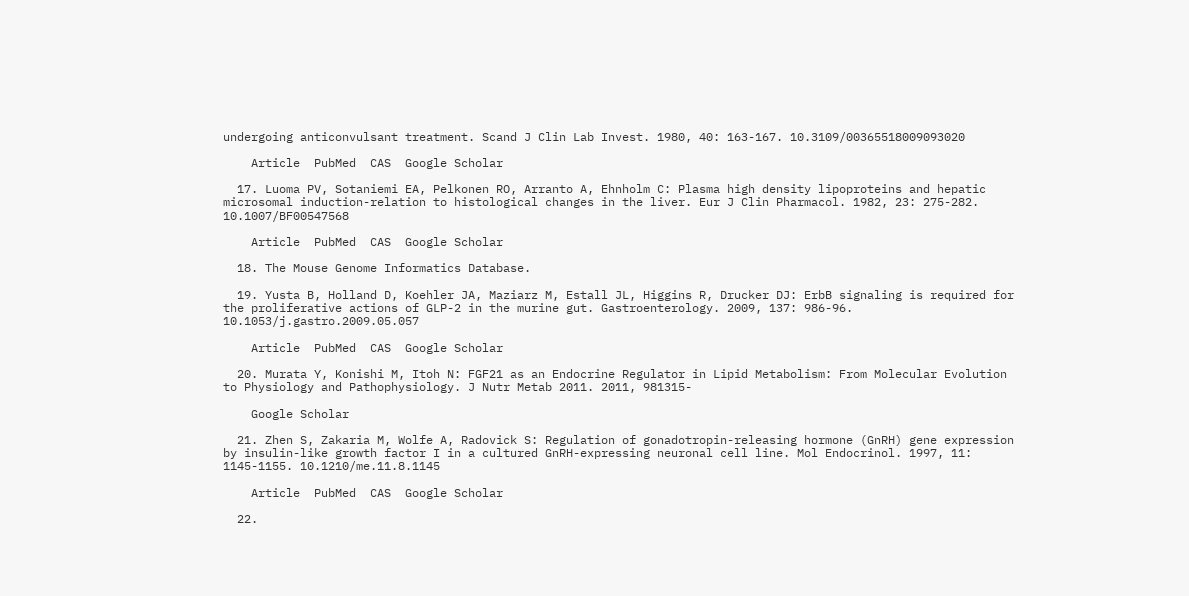undergoing anticonvulsant treatment. Scand J Clin Lab Invest. 1980, 40: 163-167. 10.3109/00365518009093020

    Article  PubMed  CAS  Google Scholar

  17. Luoma PV, Sotaniemi EA, Pelkonen RO, Arranto A, Ehnholm C: Plasma high density lipoproteins and hepatic microsomal induction-relation to histological changes in the liver. Eur J Clin Pharmacol. 1982, 23: 275-282. 10.1007/BF00547568

    Article  PubMed  CAS  Google Scholar

  18. The Mouse Genome Informatics Database.

  19. Yusta B, Holland D, Koehler JA, Maziarz M, Estall JL, Higgins R, Drucker DJ: ErbB signaling is required for the proliferative actions of GLP-2 in the murine gut. Gastroenterology. 2009, 137: 986-96. 10.1053/j.gastro.2009.05.057

    Article  PubMed  CAS  Google Scholar

  20. Murata Y, Konishi M, Itoh N: FGF21 as an Endocrine Regulator in Lipid Metabolism: From Molecular Evolution to Physiology and Pathophysiology. J Nutr Metab 2011. 2011, 981315-

    Google Scholar

  21. Zhen S, Zakaria M, Wolfe A, Radovick S: Regulation of gonadotropin-releasing hormone (GnRH) gene expression by insulin-like growth factor I in a cultured GnRH-expressing neuronal cell line. Mol Endocrinol. 1997, 11: 1145-1155. 10.1210/me.11.8.1145

    Article  PubMed  CAS  Google Scholar

  22.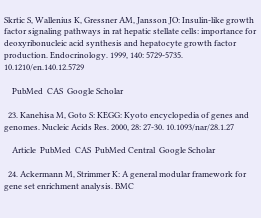Skrtic S, Wallenius K, Gressner AM, Jansson JO: Insulin-like growth factor signaling pathways in rat hepatic stellate cells: importance for deoxyribonucleic acid synthesis and hepatocyte growth factor production. Endocrinology. 1999, 140: 5729-5735. 10.1210/en.140.12.5729

    PubMed  CAS  Google Scholar

  23. Kanehisa M, Goto S: KEGG: Kyoto encyclopedia of genes and genomes. Nucleic Acids Res. 2000, 28: 27-30. 10.1093/nar/28.1.27

    Article  PubMed  CAS  PubMed Central  Google Scholar

  24. Ackermann M, Strimmer K: A general modular framework for gene set enrichment analysis. BMC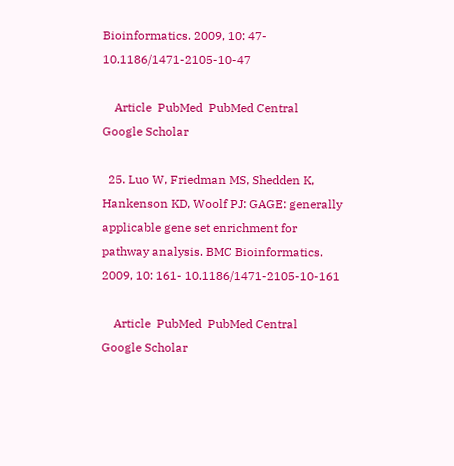Bioinformatics. 2009, 10: 47- 10.1186/1471-2105-10-47

    Article  PubMed  PubMed Central  Google Scholar

  25. Luo W, Friedman MS, Shedden K, Hankenson KD, Woolf PJ: GAGE: generally applicable gene set enrichment for pathway analysis. BMC Bioinformatics. 2009, 10: 161- 10.1186/1471-2105-10-161

    Article  PubMed  PubMed Central  Google Scholar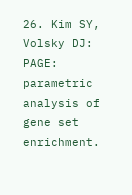26. Kim SY, Volsky DJ: PAGE: parametric analysis of gene set enrichment.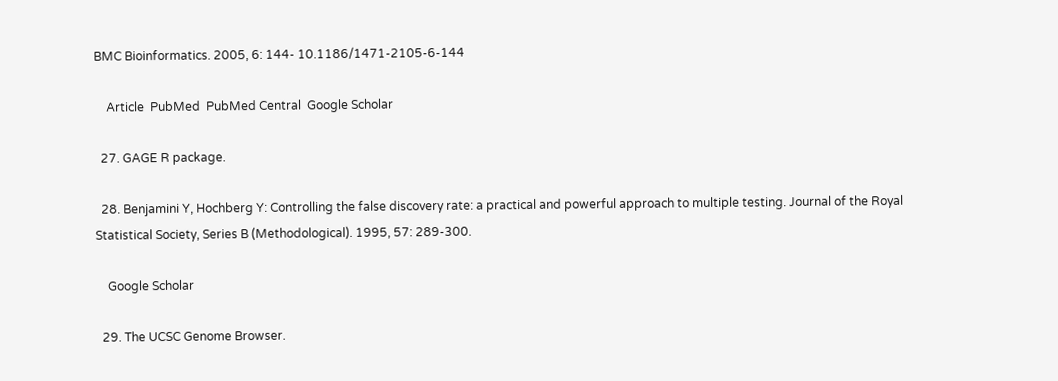BMC Bioinformatics. 2005, 6: 144- 10.1186/1471-2105-6-144

    Article  PubMed  PubMed Central  Google Scholar

  27. GAGE R package.

  28. Benjamini Y, Hochberg Y: Controlling the false discovery rate: a practical and powerful approach to multiple testing. Journal of the Royal Statistical Society, Series B (Methodological). 1995, 57: 289-300.

    Google Scholar

  29. The UCSC Genome Browser.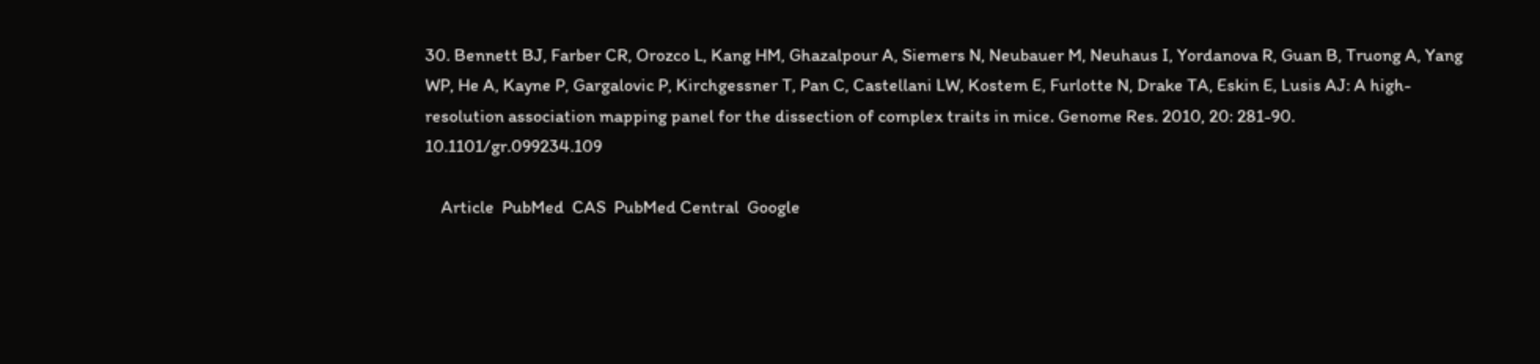30. Bennett BJ, Farber CR, Orozco L, Kang HM, Ghazalpour A, Siemers N, Neubauer M, Neuhaus I, Yordanova R, Guan B, Truong A, Yang WP, He A, Kayne P, Gargalovic P, Kirchgessner T, Pan C, Castellani LW, Kostem E, Furlotte N, Drake TA, Eskin E, Lusis AJ: A high-resolution association mapping panel for the dissection of complex traits in mice. Genome Res. 2010, 20: 281-90. 10.1101/gr.099234.109

    Article  PubMed  CAS  PubMed Central  Google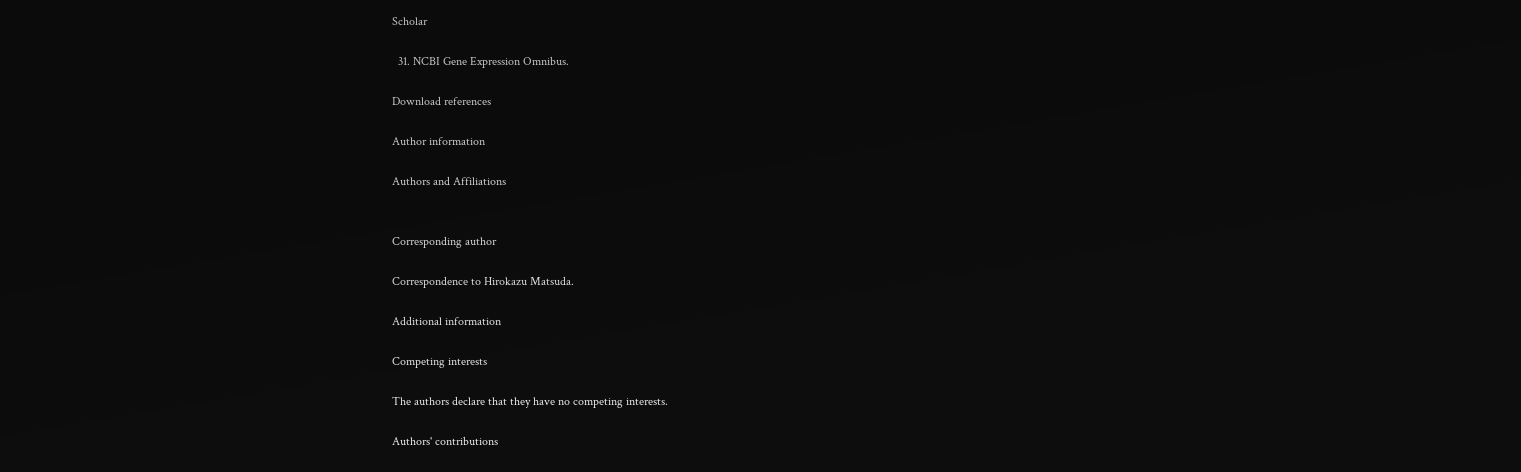Scholar

  31. NCBI Gene Expression Omnibus.

Download references

Author information

Authors and Affiliations


Corresponding author

Correspondence to Hirokazu Matsuda.

Additional information

Competing interests

The authors declare that they have no competing interests.

Authors' contributions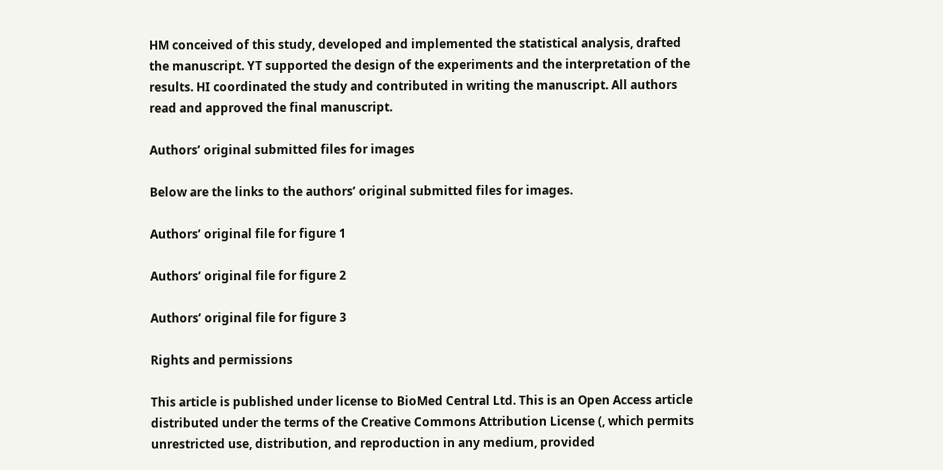HM conceived of this study, developed and implemented the statistical analysis, drafted the manuscript. YT supported the design of the experiments and the interpretation of the results. HI coordinated the study and contributed in writing the manuscript. All authors read and approved the final manuscript.

Authors’ original submitted files for images

Below are the links to the authors’ original submitted files for images.

Authors’ original file for figure 1

Authors’ original file for figure 2

Authors’ original file for figure 3

Rights and permissions

This article is published under license to BioMed Central Ltd. This is an Open Access article distributed under the terms of the Creative Commons Attribution License (, which permits unrestricted use, distribution, and reproduction in any medium, provided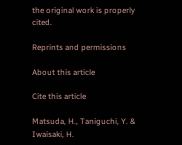the original work is properly cited.

Reprints and permissions

About this article

Cite this article

Matsuda, H., Taniguchi, Y. & Iwaisaki, H.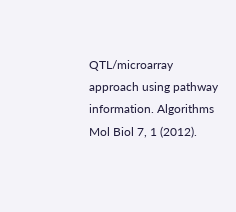QTL/microarray approach using pathway information. Algorithms Mol Biol 7, 1 (2012).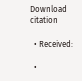Download citation

  • Received:

  •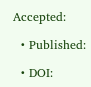Accepted:

  • Published:

  • DOI: